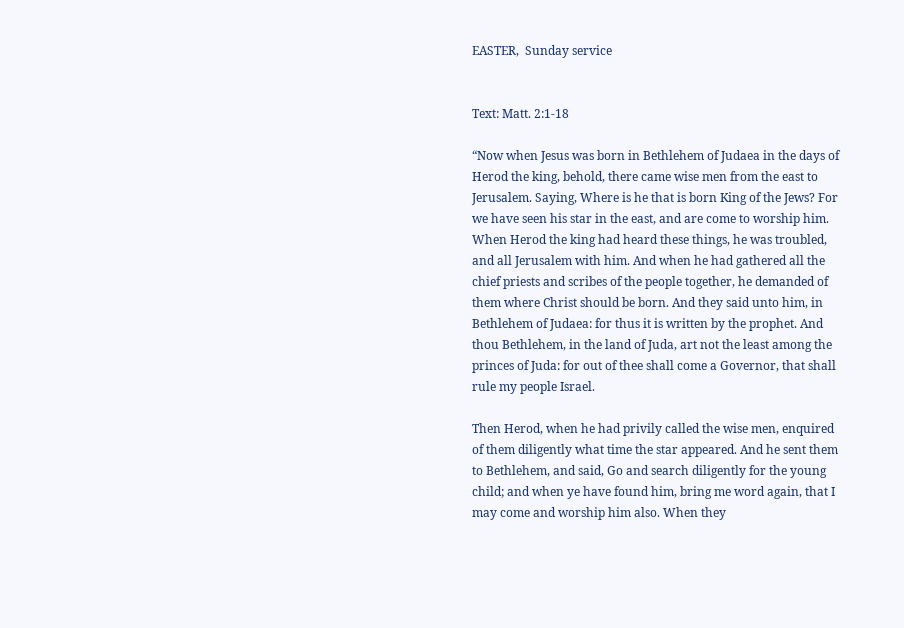EASTER,  Sunday service


Text: Matt. 2:1-18

“Now when Jesus was born in Bethlehem of Judaea in the days of Herod the king, behold, there came wise men from the east to Jerusalem. Saying, Where is he that is born King of the Jews? For we have seen his star in the east, and are come to worship him. When Herod the king had heard these things, he was troubled, and all Jerusalem with him. And when he had gathered all the chief priests and scribes of the people together, he demanded of them where Christ should be born. And they said unto him, in Bethlehem of Judaea: for thus it is written by the prophet. And thou Bethlehem, in the land of Juda, art not the least among the princes of Juda: for out of thee shall come a Governor, that shall rule my people Israel.

Then Herod, when he had privily called the wise men, enquired of them diligently what time the star appeared. And he sent them to Bethlehem, and said, Go and search diligently for the young child; and when ye have found him, bring me word again, that I may come and worship him also. When they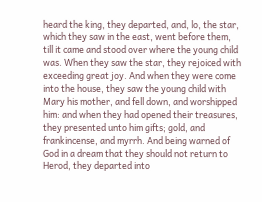heard the king, they departed, and, lo, the star, which they saw in the east, went before them, till it came and stood over where the young child was. When they saw the star, they rejoiced with exceeding great joy. And when they were come into the house, they saw the young child with Mary his mother, and fell down, and worshipped him: and when they had opened their treasures, they presented unto him gifts; gold, and frankincense, and myrrh. And being warned of God in a dream that they should not return to Herod, they departed into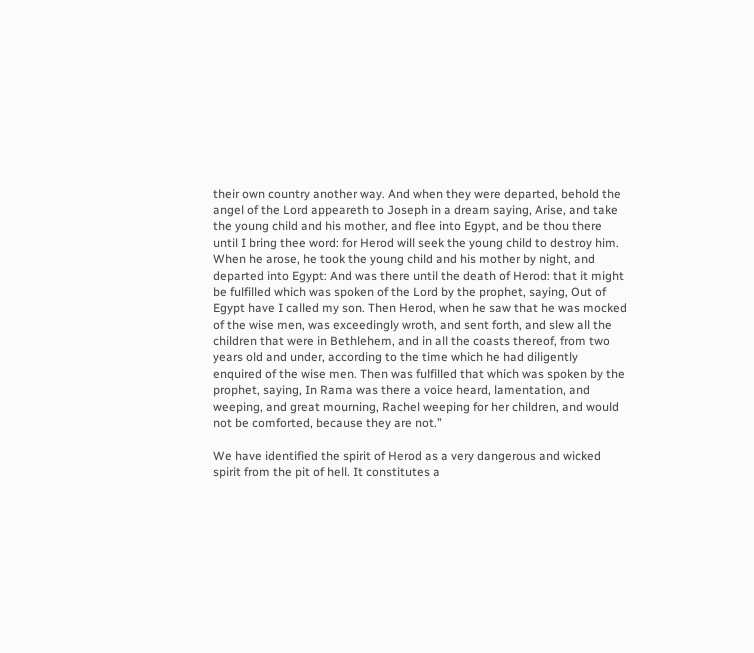their own country another way. And when they were departed, behold the angel of the Lord appeareth to Joseph in a dream saying, Arise, and take the young child and his mother, and flee into Egypt, and be thou there until I bring thee word: for Herod will seek the young child to destroy him. When he arose, he took the young child and his mother by night, and departed into Egypt: And was there until the death of Herod: that it might be fulfilled which was spoken of the Lord by the prophet, saying, Out of Egypt have I called my son. Then Herod, when he saw that he was mocked of the wise men, was exceedingly wroth, and sent forth, and slew all the children that were in Bethlehem, and in all the coasts thereof, from two years old and under, according to the time which he had diligently enquired of the wise men. Then was fulfilled that which was spoken by the prophet, saying, In Rama was there a voice heard, lamentation, and weeping, and great mourning, Rachel weeping for her children, and would not be comforted, because they are not.”

We have identified the spirit of Herod as a very dangerous and wicked spirit from the pit of hell. It constitutes a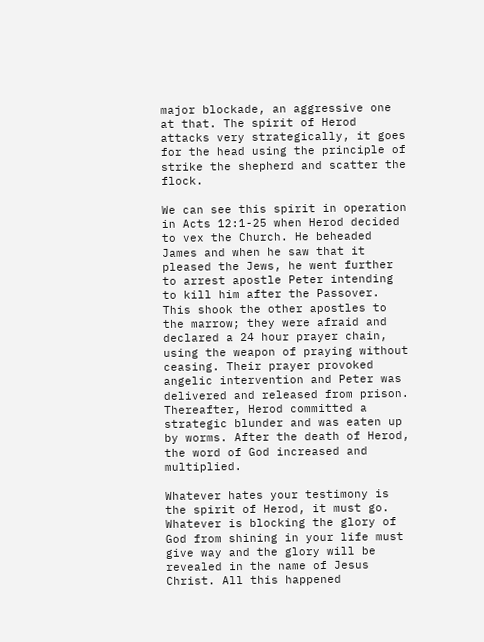major blockade, an aggressive one at that. The spirit of Herod attacks very strategically, it goes for the head using the principle of strike the shepherd and scatter the flock.

We can see this spirit in operation in Acts 12:1-25 when Herod decided to vex the Church. He beheaded James and when he saw that it pleased the Jews, he went further to arrest apostle Peter intending to kill him after the Passover. This shook the other apostles to the marrow; they were afraid and declared a 24 hour prayer chain, using the weapon of praying without ceasing. Their prayer provoked angelic intervention and Peter was delivered and released from prison. Thereafter, Herod committed a strategic blunder and was eaten up by worms. After the death of Herod, the word of God increased and multiplied.

Whatever hates your testimony is the spirit of Herod, it must go. Whatever is blocking the glory of God from shining in your life must give way and the glory will be revealed in the name of Jesus Christ. All this happened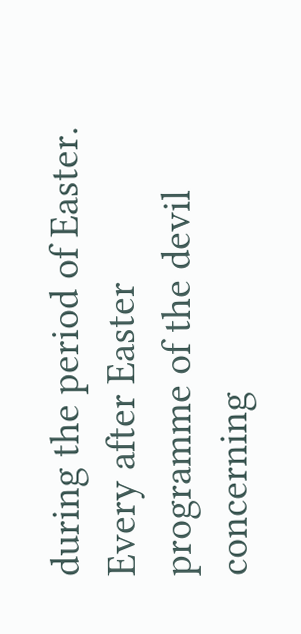during the period of Easter. Every after Easter programme of the devil concerning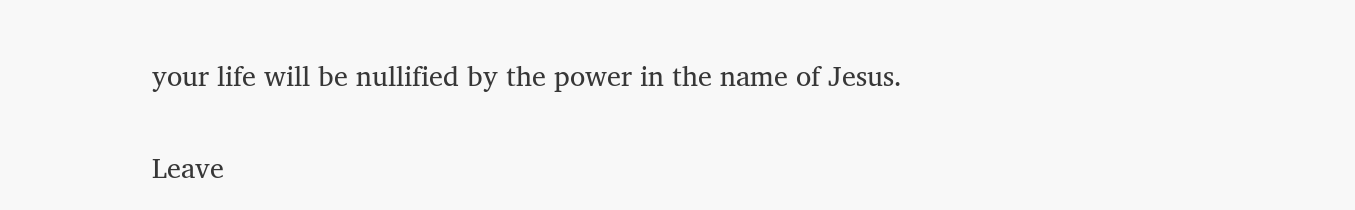your life will be nullified by the power in the name of Jesus.


Leave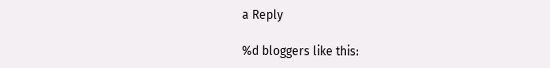a Reply

%d bloggers like this: